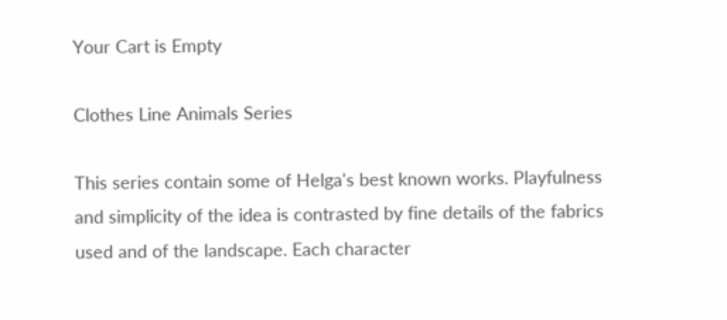Your Cart is Empty

Clothes Line Animals Series

This series contain some of Helga's best known works. Playfulness and simplicity of the idea is contrasted by fine details of the fabrics used and of the landscape. Each character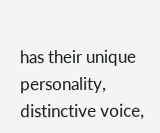has their unique personality, distinctive voice,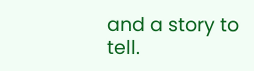and a story to tell.